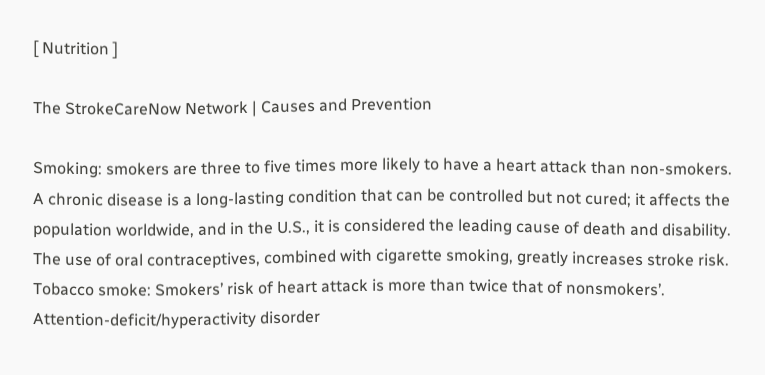[ Nutrition ]

The StrokeCareNow Network | Causes and Prevention

Smoking: smokers are three to five times more likely to have a heart attack than non-smokers. A chronic disease is a long-lasting condition that can be controlled but not cured; it affects the population worldwide, and in the U.S., it is considered the leading cause of death and disability. The use of oral contraceptives, combined with cigarette smoking, greatly increases stroke risk. Tobacco smoke: Smokers’ risk of heart attack is more than twice that of nonsmokers’. Attention-deficit/hyperactivity disorder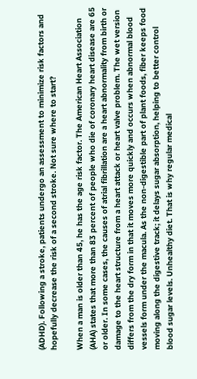(ADHD). Following a stroke, patients undergo an assessment to minimize risk factors and hopefully decrease the risk of a second stroke. Not sure where to start?

When a man is older than 45, he has the age risk factor. The American Heart Association (AHA) states that more than 83 percent of people who die of coronary heart disease are 65 or older. In some cases, the causes of atrial fibrillation are a heart abnormality from birth or damage to the heart structure from a heart attack or heart valve problem. The wet version differs from the dry form in that it moves more quickly and occurs when abnormal blood vessels form under the macula. As the non-digestible part of plant foods, fiber keeps food moving along the digestive track; it delays sugar absorption, helping to better control blood sugar levels. Unhealthy diet. That is why regular medical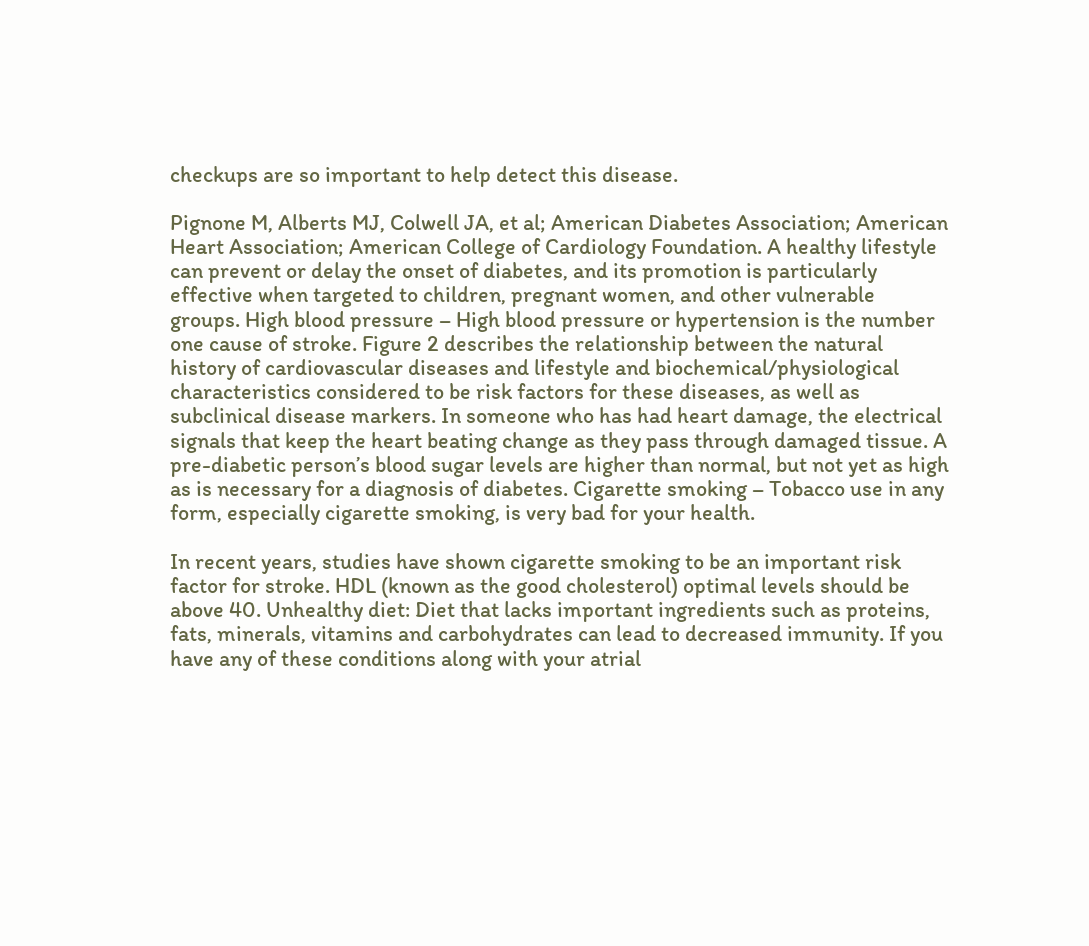checkups are so important to help detect this disease.

Pignone M, Alberts MJ, Colwell JA, et al; American Diabetes Association; American Heart Association; American College of Cardiology Foundation. A healthy lifestyle can prevent or delay the onset of diabetes, and its promotion is particularly effective when targeted to children, pregnant women, and other vulnerable groups. High blood pressure – High blood pressure or hypertension is the number one cause of stroke. Figure 2 describes the relationship between the natural history of cardiovascular diseases and lifestyle and biochemical/physiological characteristics considered to be risk factors for these diseases, as well as subclinical disease markers. In someone who has had heart damage, the electrical signals that keep the heart beating change as they pass through damaged tissue. A pre-diabetic person’s blood sugar levels are higher than normal, but not yet as high as is necessary for a diagnosis of diabetes. Cigarette smoking – Tobacco use in any form, especially cigarette smoking, is very bad for your health.

In recent years, studies have shown cigarette smoking to be an important risk factor for stroke. HDL (known as the good cholesterol) optimal levels should be above 40. Unhealthy diet: Diet that lacks important ingredients such as proteins, fats, minerals, vitamins and carbohydrates can lead to decreased immunity. If you have any of these conditions along with your atrial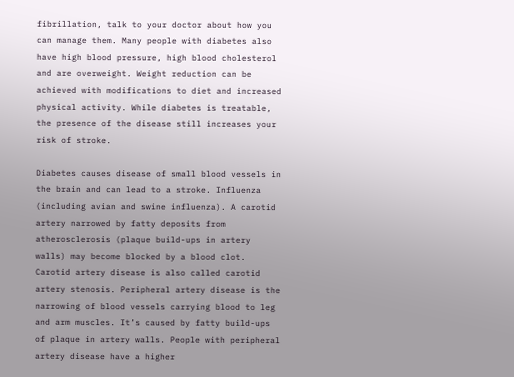fibrillation, talk to your doctor about how you can manage them. Many people with diabetes also have high blood pressure, high blood cholesterol and are overweight. Weight reduction can be achieved with modifications to diet and increased physical activity. While diabetes is treatable, the presence of the disease still increases your risk of stroke.

Diabetes causes disease of small blood vessels in the brain and can lead to a stroke. Influenza (including avian and swine influenza). A carotid artery narrowed by fatty deposits from atherosclerosis (plaque build-ups in artery walls) may become blocked by a blood clot. Carotid artery disease is also called carotid artery stenosis. Peripheral artery disease is the narrowing of blood vessels carrying blood to leg and arm muscles. It’s caused by fatty build-ups of plaque in artery walls. People with peripheral artery disease have a higher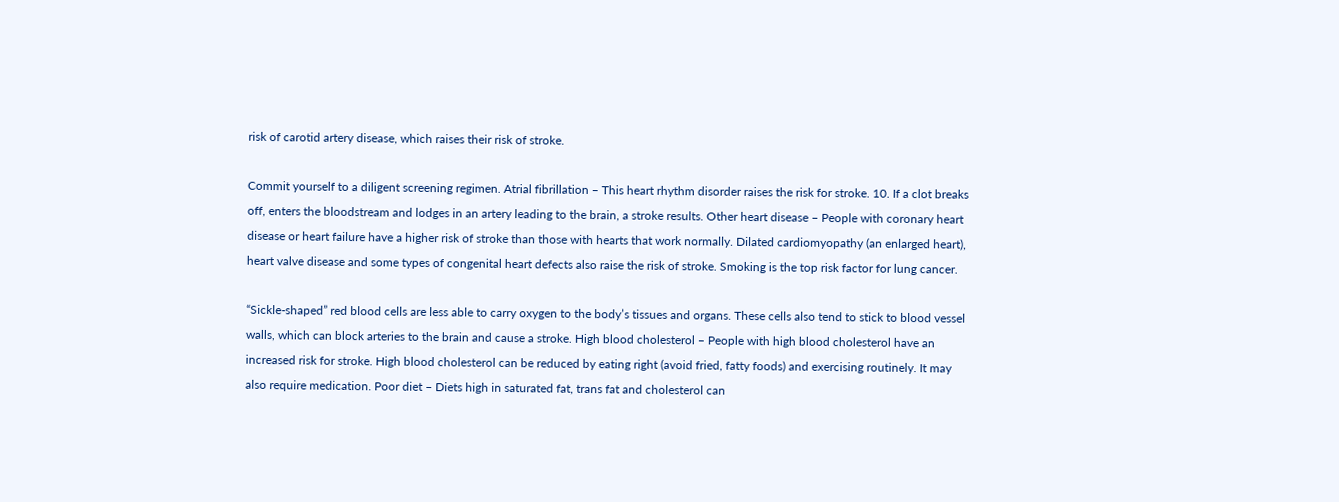risk of carotid artery disease, which raises their risk of stroke.

Commit yourself to a diligent screening regimen. Atrial fibrillation – This heart rhythm disorder raises the risk for stroke. 10. If a clot breaks off, enters the bloodstream and lodges in an artery leading to the brain, a stroke results. Other heart disease – People with coronary heart disease or heart failure have a higher risk of stroke than those with hearts that work normally. Dilated cardiomyopathy (an enlarged heart), heart valve disease and some types of congenital heart defects also raise the risk of stroke. Smoking is the top risk factor for lung cancer.

“Sickle-shaped” red blood cells are less able to carry oxygen to the body’s tissues and organs. These cells also tend to stick to blood vessel walls, which can block arteries to the brain and cause a stroke. High blood cholesterol – People with high blood cholesterol have an increased risk for stroke. High blood cholesterol can be reduced by eating right (avoid fried, fatty foods) and exercising routinely. It may also require medication. Poor diet – Diets high in saturated fat, trans fat and cholesterol can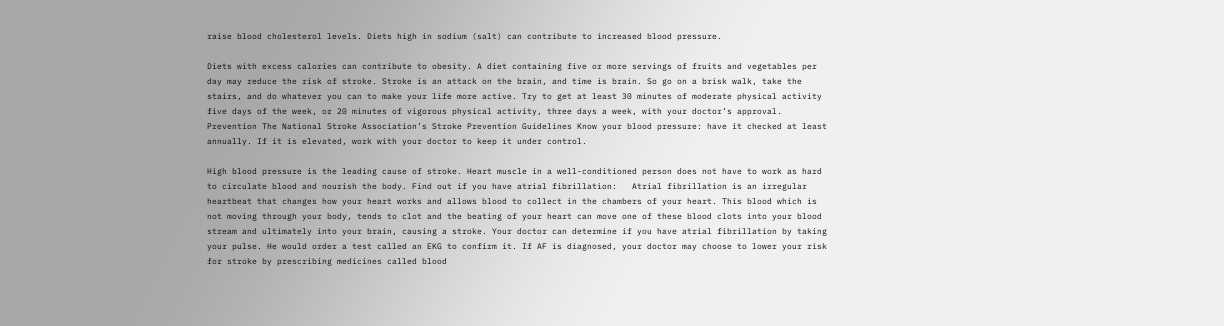raise blood cholesterol levels. Diets high in sodium (salt) can contribute to increased blood pressure.

Diets with excess calories can contribute to obesity. A diet containing five or more servings of fruits and vegetables per day may reduce the risk of stroke. Stroke is an attack on the brain, and time is brain. So go on a brisk walk, take the stairs, and do whatever you can to make your life more active. Try to get at least 30 minutes of moderate physical activity five days of the week, or 20 minutes of vigorous physical activity, three days a week, with your doctor’s approval. Prevention The National Stroke Association’s Stroke Prevention Guidelines Know your blood pressure: have it checked at least annually. If it is elevated, work with your doctor to keep it under control.

High blood pressure is the leading cause of stroke. Heart muscle in a well-conditioned person does not have to work as hard to circulate blood and nourish the body. Find out if you have atrial fibrillation:   Atrial fibrillation is an irregular heartbeat that changes how your heart works and allows blood to collect in the chambers of your heart. This blood which is not moving through your body, tends to clot and the beating of your heart can move one of these blood clots into your blood stream and ultimately into your brain, causing a stroke. Your doctor can determine if you have atrial fibrillation by taking your pulse. He would order a test called an EKG to confirm it. If AF is diagnosed, your doctor may choose to lower your risk for stroke by prescribing medicines called blood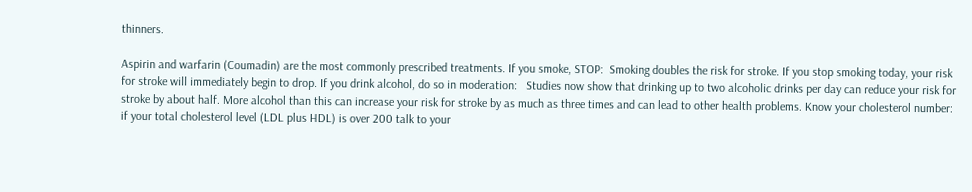thinners.

Aspirin and warfarin (Coumadin) are the most commonly prescribed treatments. If you smoke, STOP:  Smoking doubles the risk for stroke. If you stop smoking today, your risk for stroke will immediately begin to drop. If you drink alcohol, do so in moderation:   Studies now show that drinking up to two alcoholic drinks per day can reduce your risk for stroke by about half. More alcohol than this can increase your risk for stroke by as much as three times and can lead to other health problems. Know your cholesterol number:  if your total cholesterol level (LDL plus HDL) is over 200 talk to your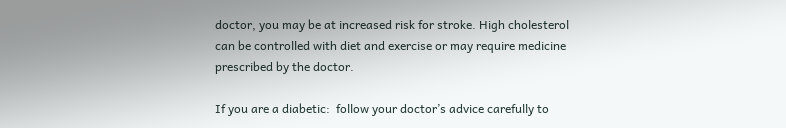doctor, you may be at increased risk for stroke. High cholesterol can be controlled with diet and exercise or may require medicine prescribed by the doctor.

If you are a diabetic:  follow your doctor’s advice carefully to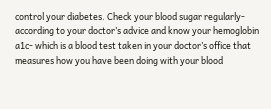control your diabetes. Check your blood sugar regularly- according to your doctor’s advice and know your hemoglobin a1c- which is a blood test taken in your doctor’s office that measures how you have been doing with your blood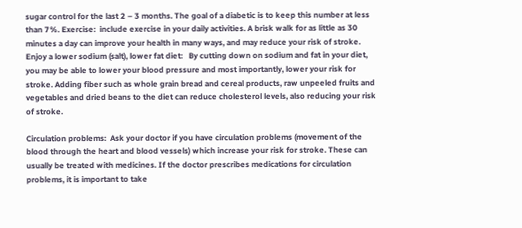sugar control for the last 2 – 3 months. The goal of a diabetic is to keep this number at less than 7%. Exercise:  include exercise in your daily activities. A brisk walk for as little as 30 minutes a day can improve your health in many ways, and may reduce your risk of stroke. Enjoy a lower sodium (salt), lower fat diet:   By cutting down on sodium and fat in your diet, you may be able to lower your blood pressure and most importantly, lower your risk for stroke. Adding fiber such as whole grain bread and cereal products, raw unpeeled fruits and vegetables and dried beans to the diet can reduce cholesterol levels, also reducing your risk of stroke.

Circulation problems:  Ask your doctor if you have circulation problems (movement of the blood through the heart and blood vessels) which increase your risk for stroke. These can usually be treated with medicines. If the doctor prescribes medications for circulation problems, it is important to take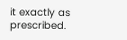it exactly as prescribed.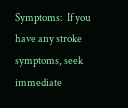Symptoms:  If you have any stroke symptoms, seek immediate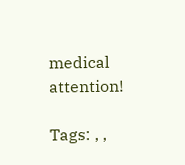medical attention!

Tags: , ,